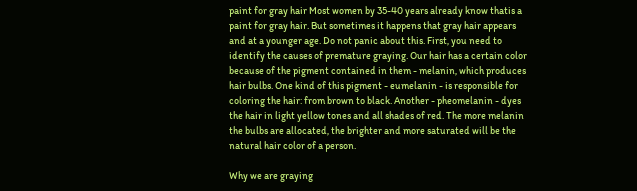paint for gray hair Most women by 35-40 years already know thatis a paint for gray hair. But sometimes it happens that gray hair appears and at a younger age. Do not panic about this. First, you need to identify the causes of premature graying. Our hair has a certain color because of the pigment contained in them - melanin, which produces hair bulbs. One kind of this pigment - eumelanin - is responsible for coloring the hair: from brown to black. Another - pheomelanin - dyes the hair in light yellow tones and all shades of red. The more melanin the bulbs are allocated, the brighter and more saturated will be the natural hair color of a person.

Why we are graying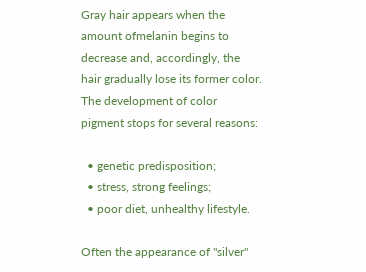Gray hair appears when the amount ofmelanin begins to decrease and, accordingly, the hair gradually lose its former color. The development of color pigment stops for several reasons:

  • genetic predisposition;
  • stress, strong feelings;
  • poor diet, unhealthy lifestyle.

Often the appearance of "silver"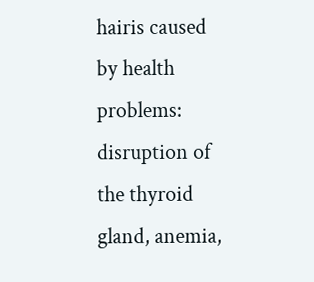hairis caused by health problems: disruption of the thyroid gland, anemia,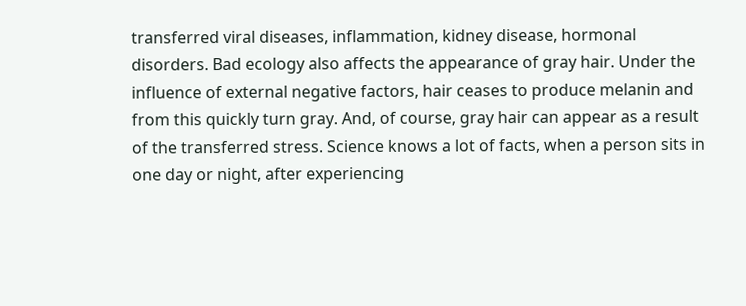transferred viral diseases, inflammation, kidney disease, hormonal disorders. Bad ecology also affects the appearance of gray hair. Under the influence of external negative factors, hair ceases to produce melanin and from this quickly turn gray. And, of course, gray hair can appear as a result of the transferred stress. Science knows a lot of facts, when a person sits in one day or night, after experiencing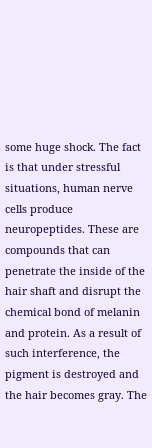some huge shock. The fact is that under stressful situations, human nerve cells produce neuropeptides. These are compounds that can penetrate the inside of the hair shaft and disrupt the chemical bond of melanin and protein. As a result of such interference, the pigment is destroyed and the hair becomes gray. The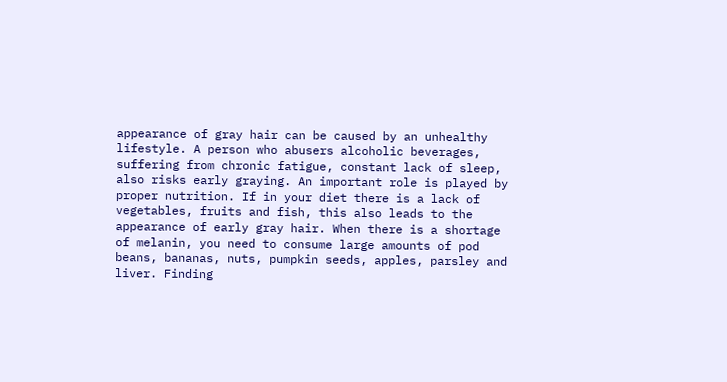appearance of gray hair can be caused by an unhealthy lifestyle. A person who abusers alcoholic beverages, suffering from chronic fatigue, constant lack of sleep, also risks early graying. An important role is played by proper nutrition. If in your diet there is a lack of vegetables, fruits and fish, this also leads to the appearance of early gray hair. When there is a shortage of melanin, you need to consume large amounts of pod beans, bananas, nuts, pumpkin seeds, apples, parsley and liver. Finding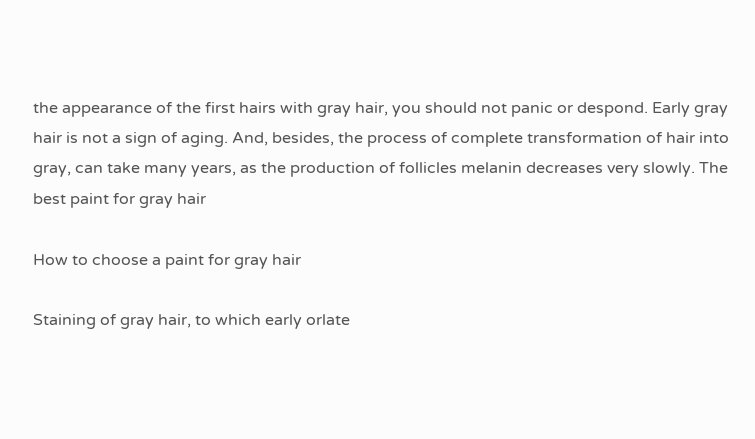the appearance of the first hairs with gray hair, you should not panic or despond. Early gray hair is not a sign of aging. And, besides, the process of complete transformation of hair into gray, can take many years, as the production of follicles melanin decreases very slowly. The best paint for gray hair

How to choose a paint for gray hair

Staining of gray hair, to which early orlate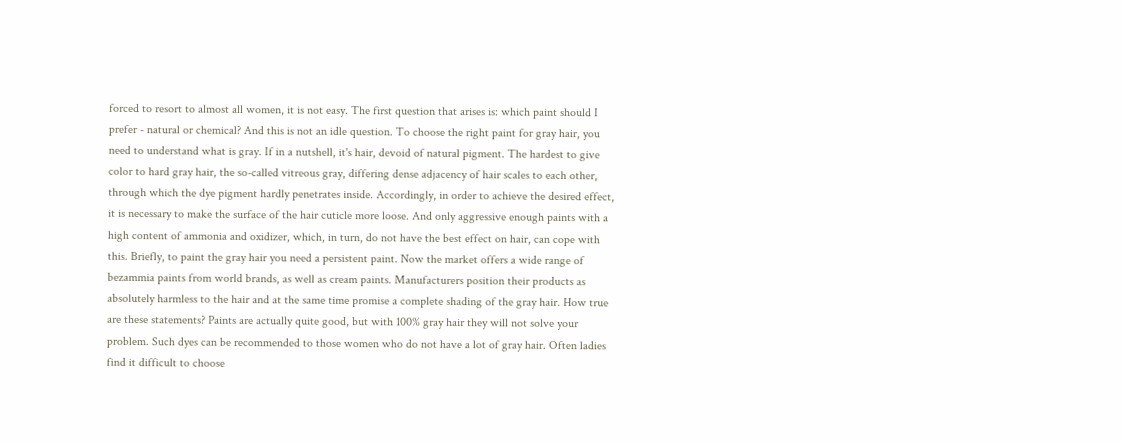forced to resort to almost all women, it is not easy. The first question that arises is: which paint should I prefer - natural or chemical? And this is not an idle question. To choose the right paint for gray hair, you need to understand what is gray. If in a nutshell, it's hair, devoid of natural pigment. The hardest to give color to hard gray hair, the so-called vitreous gray, differing dense adjacency of hair scales to each other, through which the dye pigment hardly penetrates inside. Accordingly, in order to achieve the desired effect, it is necessary to make the surface of the hair cuticle more loose. And only aggressive enough paints with a high content of ammonia and oxidizer, which, in turn, do not have the best effect on hair, can cope with this. Briefly, to paint the gray hair you need a persistent paint. Now the market offers a wide range of bezammia paints from world brands, as well as cream paints. Manufacturers position their products as absolutely harmless to the hair and at the same time promise a complete shading of the gray hair. How true are these statements? Paints are actually quite good, but with 100% gray hair they will not solve your problem. Such dyes can be recommended to those women who do not have a lot of gray hair. Often ladies find it difficult to choose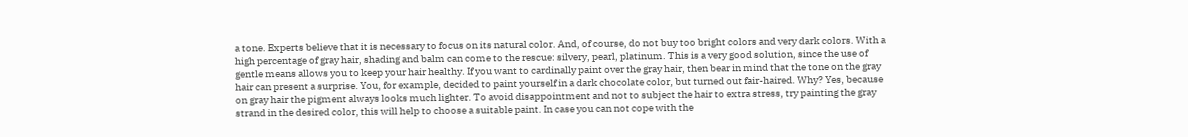a tone. Experts believe that it is necessary to focus on its natural color. And, of course, do not buy too bright colors and very dark colors. With a high percentage of gray hair, shading and balm can come to the rescue: silvery, pearl, platinum. This is a very good solution, since the use of gentle means allows you to keep your hair healthy. If you want to cardinally paint over the gray hair, then bear in mind that the tone on the gray hair can present a surprise. You, for example, decided to paint yourself in a dark chocolate color, but turned out fair-haired. Why? Yes, because on gray hair the pigment always looks much lighter. To avoid disappointment and not to subject the hair to extra stress, try painting the gray strand in the desired color, this will help to choose a suitable paint. In case you can not cope with the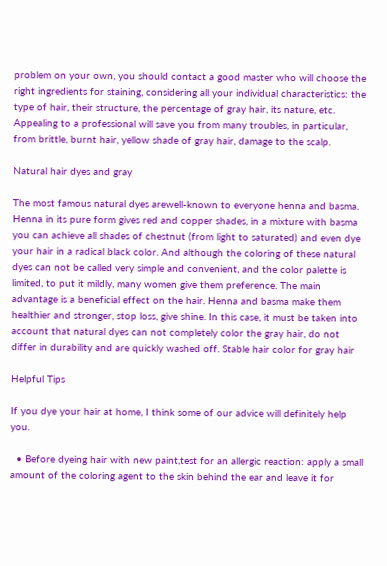problem on your own, you should contact a good master who will choose the right ingredients for staining, considering all your individual characteristics: the type of hair, their structure, the percentage of gray hair, its nature, etc. Appealing to a professional will save you from many troubles, in particular, from brittle, burnt hair, yellow shade of gray hair, damage to the scalp.

Natural hair dyes and gray

The most famous natural dyes arewell-known to everyone henna and basma. Henna in its pure form gives red and copper shades, in a mixture with basma you can achieve all shades of chestnut (from light to saturated) and even dye your hair in a radical black color. And although the coloring of these natural dyes can not be called very simple and convenient, and the color palette is limited, to put it mildly, many women give them preference. The main advantage is a beneficial effect on the hair. Henna and basma make them healthier and stronger, stop loss, give shine. In this case, it must be taken into account that natural dyes can not completely color the gray hair, do not differ in durability and are quickly washed off. Stable hair color for gray hair

Helpful Tips

If you dye your hair at home, I think some of our advice will definitely help you.

  • Before dyeing hair with new paint,test for an allergic reaction: apply a small amount of the coloring agent to the skin behind the ear and leave it for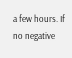a few hours. If no negative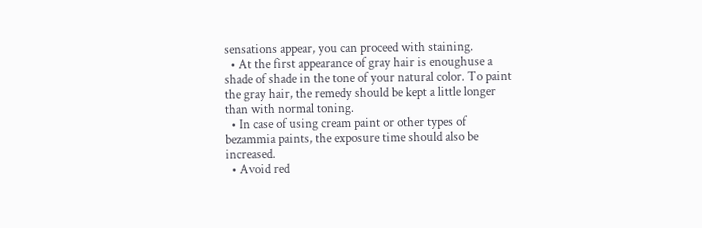sensations appear, you can proceed with staining.
  • At the first appearance of gray hair is enoughuse a shade of shade in the tone of your natural color. To paint the gray hair, the remedy should be kept a little longer than with normal toning.
  • In case of using cream paint or other types of bezammia paints, the exposure time should also be increased.
  • Avoid red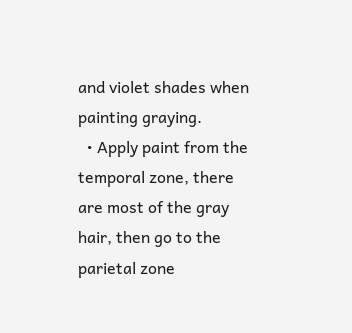and violet shades when painting graying.
  • Apply paint from the temporal zone, there are most of the gray hair, then go to the parietal zone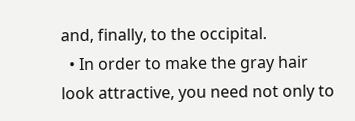and, finally, to the occipital.
  • In order to make the gray hair look attractive, you need not only to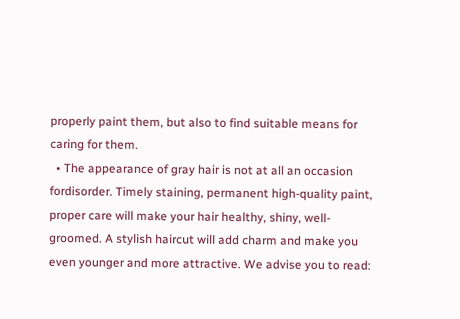properly paint them, but also to find suitable means for caring for them.
  • The appearance of gray hair is not at all an occasion fordisorder. Timely staining, permanent high-quality paint, proper care will make your hair healthy, shiny, well-groomed. A stylish haircut will add charm and make you even younger and more attractive. We advise you to read: